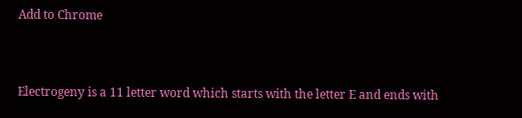Add to Chrome


Electrogeny is a 11 letter word which starts with the letter E and ends with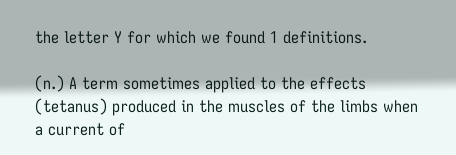the letter Y for which we found 1 definitions.

(n.) A term sometimes applied to the effects (tetanus) produced in the muscles of the limbs when a current of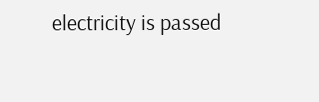electricity is passed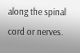along the spinal cord or nerves.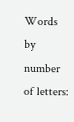Words by number of letters: